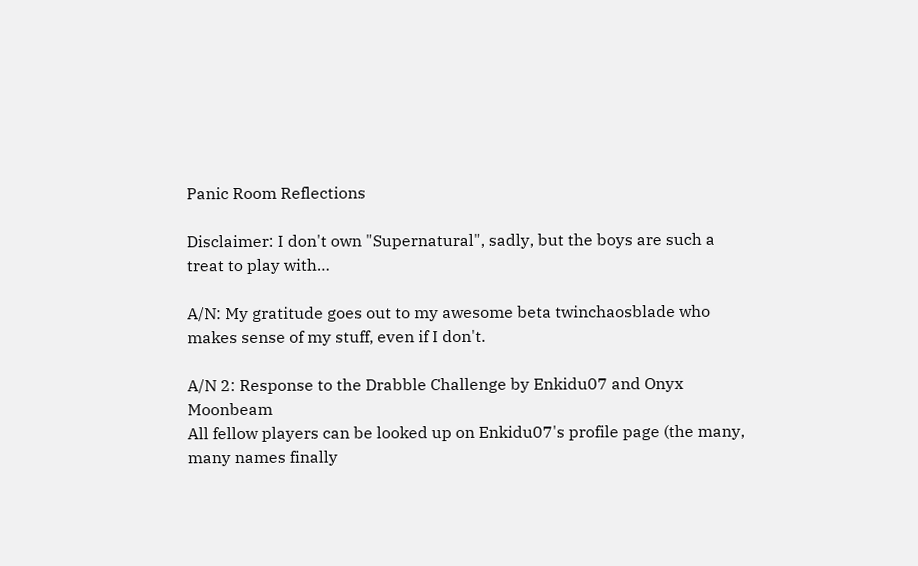Panic Room Reflections

Disclaimer: I don't own "Supernatural", sadly, but the boys are such a treat to play with…

A/N: My gratitude goes out to my awesome beta twinchaosblade who makes sense of my stuff, even if I don't.

A/N 2: Response to the Drabble Challenge by Enkidu07 and Onyx Moonbeam
All fellow players can be looked up on Enkidu07's profile page (the many, many names finally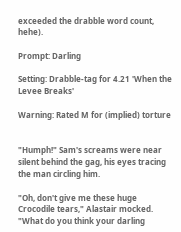exceeded the drabble word count, hehe).

Prompt: Darling

Setting: Drabble-tag for 4.21 'When the Levee Breaks'

Warning: Rated M for (implied) torture


"Humph!" Sam's screams were near silent behind the gag, his eyes tracing the man circling him.

"Oh, don't give me these huge Crocodile tears," Alastair mocked. "What do you think your darling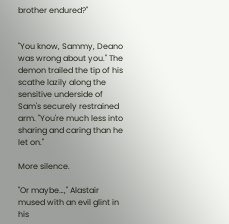brother endured?"


"You know, Sammy, Deano was wrong about you." The demon trailed the tip of his scathe lazily along the sensitive underside of Sam's securely restrained arm. "You're much less into sharing and caring than he let on."

More silence.

"Or maybe…," Alastair mused with an evil glint in his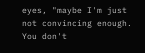eyes, "maybe I'm just not convincing enough. You don't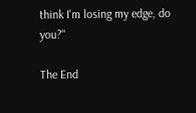think I'm losing my edge, do you?"

The End